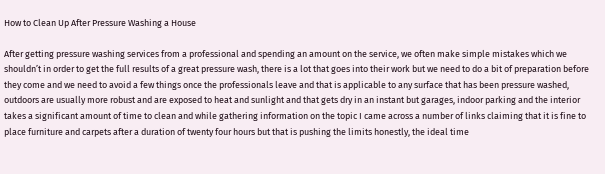How to Clean Up After Pressure Washing a House

After getting pressure washing services from a professional and spending an amount on the service, we often make simple mistakes which we shouldn’t in order to get the full results of a great pressure wash, there is a lot that goes into their work but we need to do a bit of preparation before they come and we need to avoid a few things once the professionals leave and that is applicable to any surface that has been pressure washed, outdoors are usually more robust and are exposed to heat and sunlight and that gets dry in an instant but garages, indoor parking and the interior takes a significant amount of time to clean and while gathering information on the topic I came across a number of links claiming that it is fine to place furniture and carpets after a duration of twenty four hours but that is pushing the limits honestly, the ideal time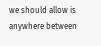we should allow is anywhere between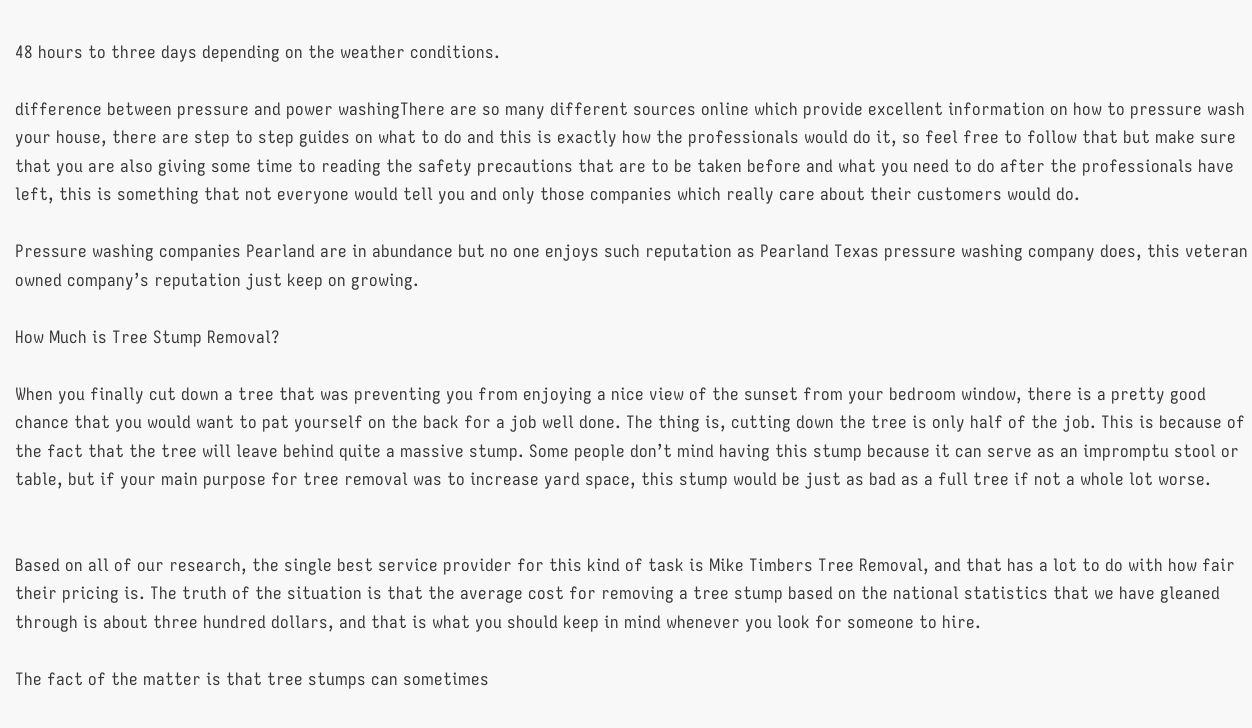48 hours to three days depending on the weather conditions.

difference between pressure and power washingThere are so many different sources online which provide excellent information on how to pressure wash your house, there are step to step guides on what to do and this is exactly how the professionals would do it, so feel free to follow that but make sure that you are also giving some time to reading the safety precautions that are to be taken before and what you need to do after the professionals have left, this is something that not everyone would tell you and only those companies which really care about their customers would do.

Pressure washing companies Pearland are in abundance but no one enjoys such reputation as Pearland Texas pressure washing company does, this veteran owned company’s reputation just keep on growing.

How Much is Tree Stump Removal?

When you finally cut down a tree that was preventing you from enjoying a nice view of the sunset from your bedroom window, there is a pretty good chance that you would want to pat yourself on the back for a job well done. The thing is, cutting down the tree is only half of the job. This is because of the fact that the tree will leave behind quite a massive stump. Some people don’t mind having this stump because it can serve as an impromptu stool or table, but if your main purpose for tree removal was to increase yard space, this stump would be just as bad as a full tree if not a whole lot worse.


Based on all of our research, the single best service provider for this kind of task is Mike Timbers Tree Removal, and that has a lot to do with how fair their pricing is. The truth of the situation is that the average cost for removing a tree stump based on the national statistics that we have gleaned through is about three hundred dollars, and that is what you should keep in mind whenever you look for someone to hire.

The fact of the matter is that tree stumps can sometimes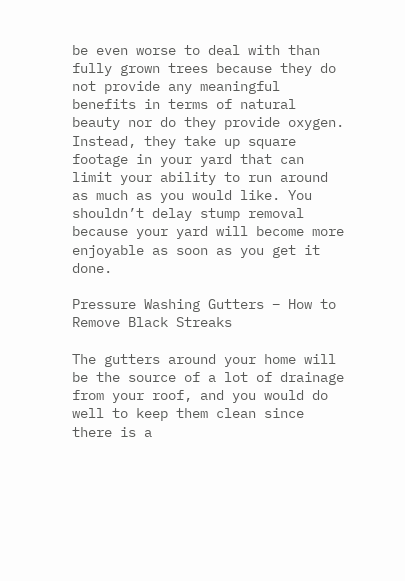be even worse to deal with than fully grown trees because they do not provide any meaningful benefits in terms of natural beauty nor do they provide oxygen. Instead, they take up square footage in your yard that can limit your ability to run around as much as you would like. You shouldn’t delay stump removal because your yard will become more enjoyable as soon as you get it done.

Pressure Washing Gutters – How to Remove Black Streaks

The gutters around your home will be the source of a lot of drainage from your roof, and you would do well to keep them clean since there is a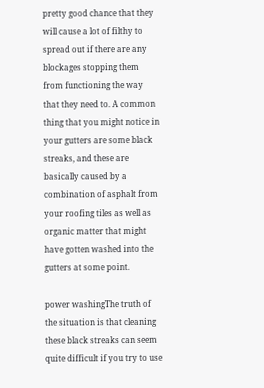pretty good chance that they will cause a lot of filthy to spread out if there are any blockages stopping them from functioning the way that they need to. A common thing that you might notice in your gutters are some black streaks, and these are basically caused by a combination of asphalt from your roofing tiles as well as organic matter that might have gotten washed into the gutters at some point.

power washingThe truth of the situation is that cleaning these black streaks can seem quite difficult if you try to use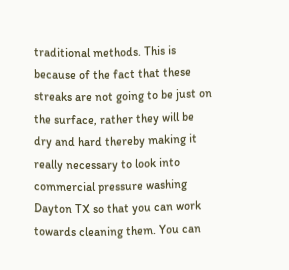traditional methods. This is because of the fact that these streaks are not going to be just on the surface, rather they will be dry and hard thereby making it really necessary to look into commercial pressure washing Dayton TX so that you can work towards cleaning them. You can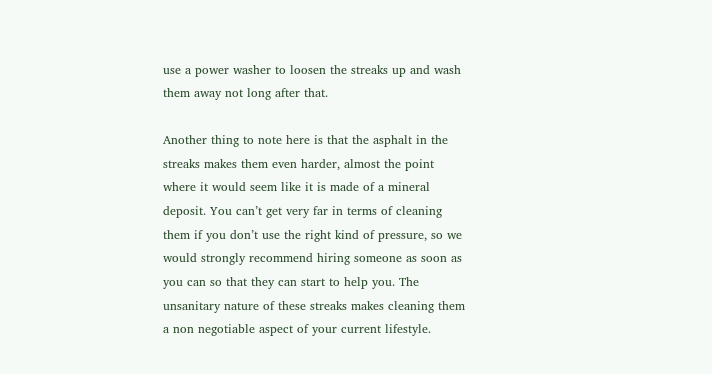use a power washer to loosen the streaks up and wash them away not long after that.

Another thing to note here is that the asphalt in the streaks makes them even harder, almost the point where it would seem like it is made of a mineral deposit. You can’t get very far in terms of cleaning them if you don’t use the right kind of pressure, so we would strongly recommend hiring someone as soon as you can so that they can start to help you. The unsanitary nature of these streaks makes cleaning them a non negotiable aspect of your current lifestyle.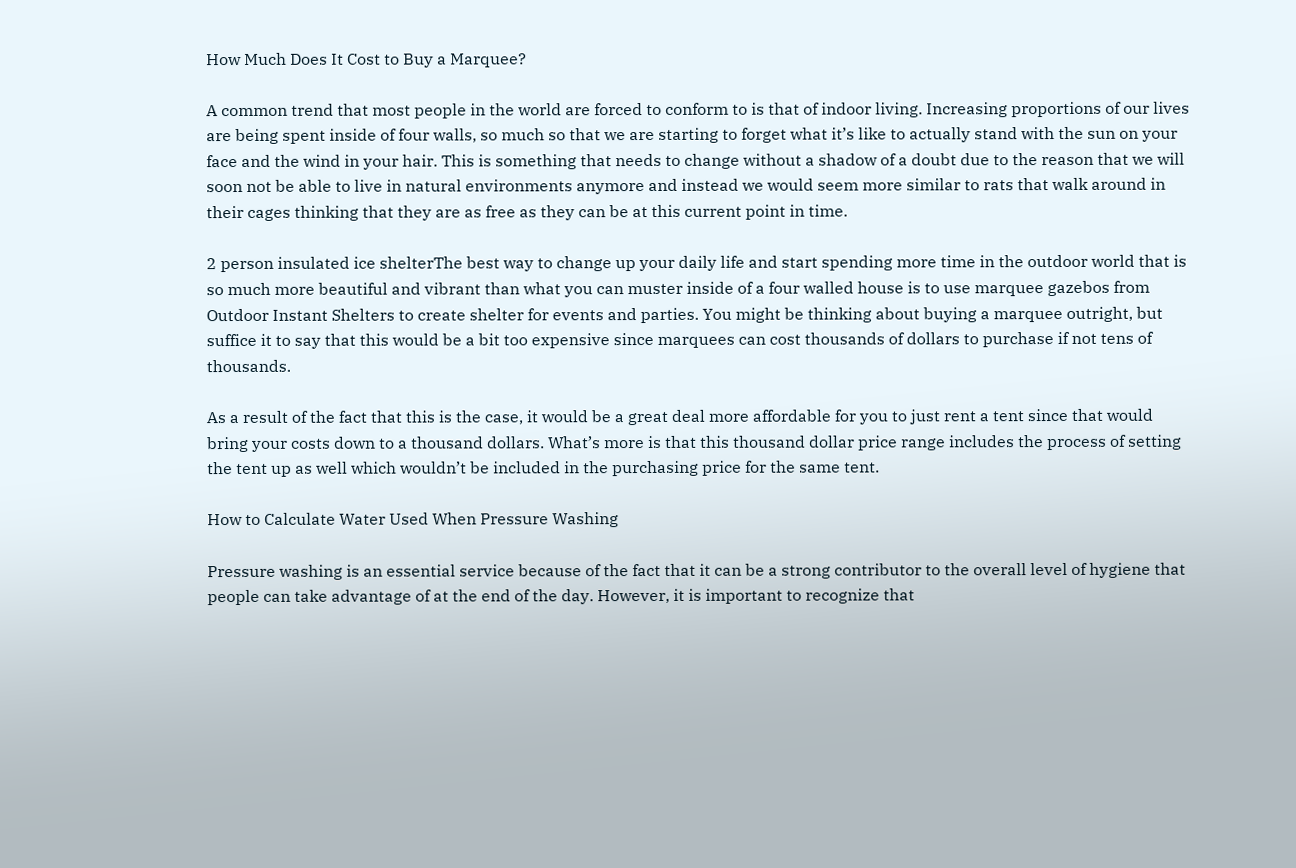How Much Does It Cost to Buy a Marquee?

A common trend that most people in the world are forced to conform to is that of indoor living. Increasing proportions of our lives are being spent inside of four walls, so much so that we are starting to forget what it’s like to actually stand with the sun on your face and the wind in your hair. This is something that needs to change without a shadow of a doubt due to the reason that we will soon not be able to live in natural environments anymore and instead we would seem more similar to rats that walk around in their cages thinking that they are as free as they can be at this current point in time.

2 person insulated ice shelterThe best way to change up your daily life and start spending more time in the outdoor world that is so much more beautiful and vibrant than what you can muster inside of a four walled house is to use marquee gazebos from Outdoor Instant Shelters to create shelter for events and parties. You might be thinking about buying a marquee outright, but suffice it to say that this would be a bit too expensive since marquees can cost thousands of dollars to purchase if not tens of thousands.

As a result of the fact that this is the case, it would be a great deal more affordable for you to just rent a tent since that would bring your costs down to a thousand dollars. What’s more is that this thousand dollar price range includes the process of setting the tent up as well which wouldn’t be included in the purchasing price for the same tent.

How to Calculate Water Used When Pressure Washing

Pressure washing is an essential service because of the fact that it can be a strong contributor to the overall level of hygiene that people can take advantage of at the end of the day. However, it is important to recognize that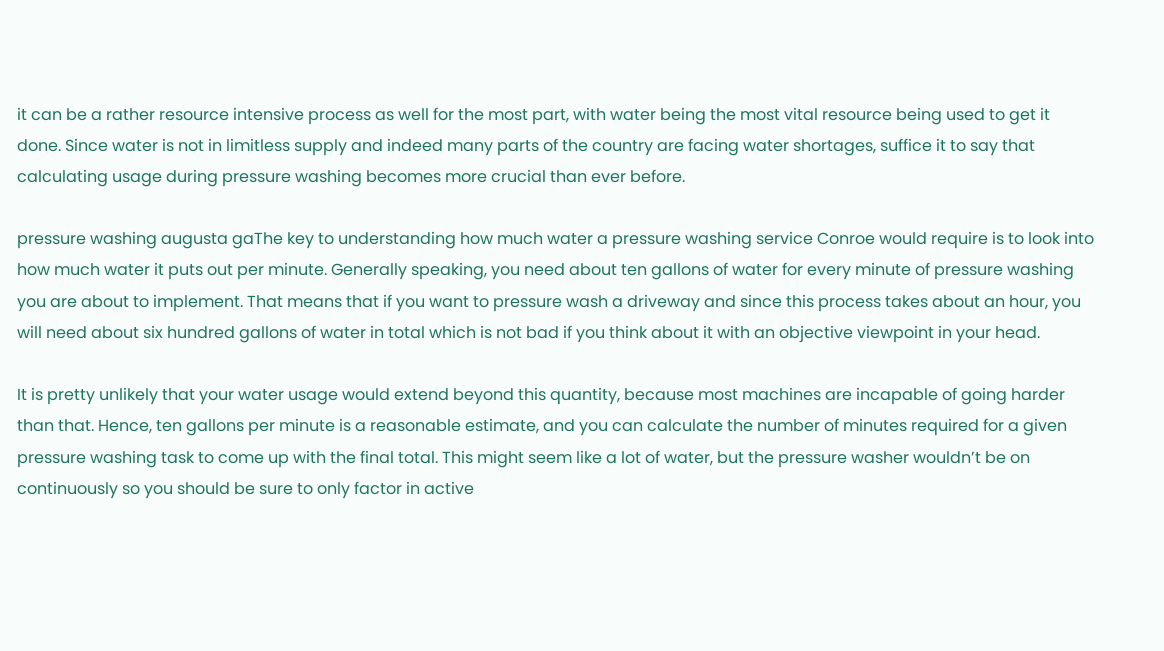it can be a rather resource intensive process as well for the most part, with water being the most vital resource being used to get it done. Since water is not in limitless supply and indeed many parts of the country are facing water shortages, suffice it to say that calculating usage during pressure washing becomes more crucial than ever before.

pressure washing augusta gaThe key to understanding how much water a pressure washing service Conroe would require is to look into how much water it puts out per minute. Generally speaking, you need about ten gallons of water for every minute of pressure washing you are about to implement. That means that if you want to pressure wash a driveway and since this process takes about an hour, you will need about six hundred gallons of water in total which is not bad if you think about it with an objective viewpoint in your head.

It is pretty unlikely that your water usage would extend beyond this quantity, because most machines are incapable of going harder than that. Hence, ten gallons per minute is a reasonable estimate, and you can calculate the number of minutes required for a given pressure washing task to come up with the final total. This might seem like a lot of water, but the pressure washer wouldn’t be on continuously so you should be sure to only factor in active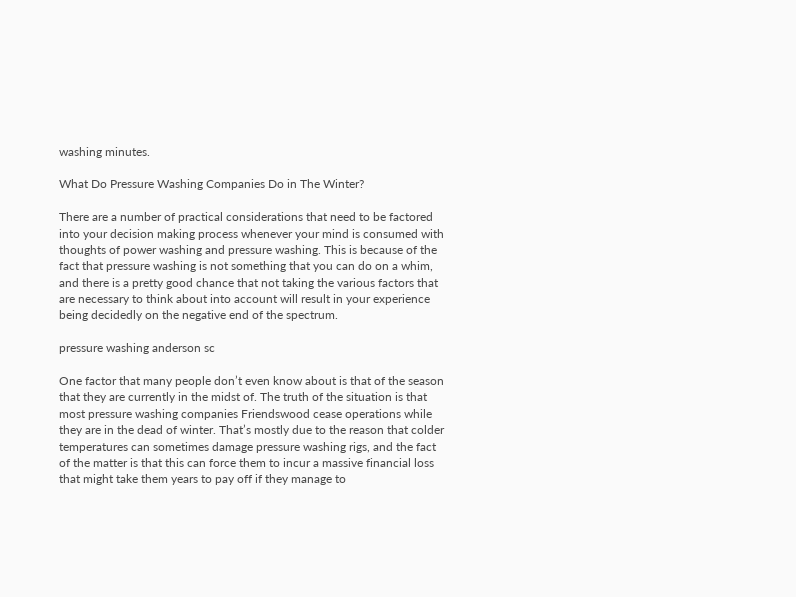washing minutes.

What Do Pressure Washing Companies Do in The Winter?

There are a number of practical considerations that need to be factored into your decision making process whenever your mind is consumed with thoughts of power washing and pressure washing. This is because of the fact that pressure washing is not something that you can do on a whim, and there is a pretty good chance that not taking the various factors that are necessary to think about into account will result in your experience being decidedly on the negative end of the spectrum.

pressure washing anderson sc

One factor that many people don’t even know about is that of the season that they are currently in the midst of. The truth of the situation is that most pressure washing companies Friendswood cease operations while they are in the dead of winter. That’s mostly due to the reason that colder temperatures can sometimes damage pressure washing rigs, and the fact of the matter is that this can force them to incur a massive financial loss that might take them years to pay off if they manage to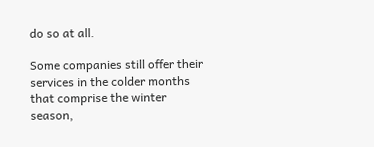do so at all.

Some companies still offer their services in the colder months that comprise the winter season,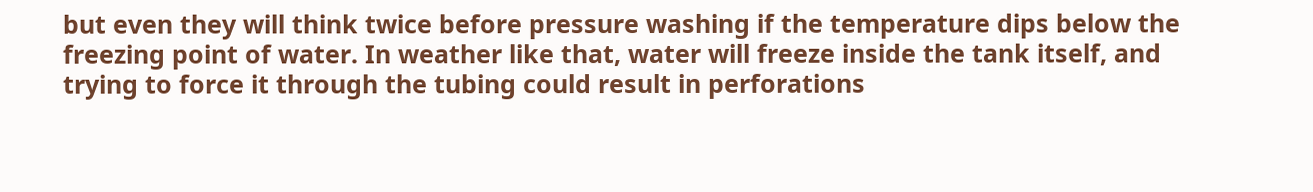but even they will think twice before pressure washing if the temperature dips below the freezing point of water. In weather like that, water will freeze inside the tank itself, and trying to force it through the tubing could result in perforations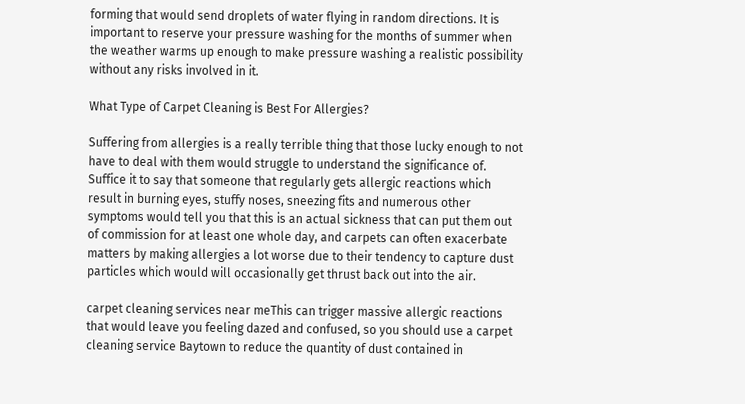forming that would send droplets of water flying in random directions. It is important to reserve your pressure washing for the months of summer when the weather warms up enough to make pressure washing a realistic possibility without any risks involved in it.

What Type of Carpet Cleaning is Best For Allergies?

Suffering from allergies is a really terrible thing that those lucky enough to not have to deal with them would struggle to understand the significance of. Suffice it to say that someone that regularly gets allergic reactions which result in burning eyes, stuffy noses, sneezing fits and numerous other symptoms would tell you that this is an actual sickness that can put them out of commission for at least one whole day, and carpets can often exacerbate matters by making allergies a lot worse due to their tendency to capture dust particles which would will occasionally get thrust back out into the air.

carpet cleaning services near meThis can trigger massive allergic reactions that would leave you feeling dazed and confused, so you should use a carpet cleaning service Baytown to reduce the quantity of dust contained in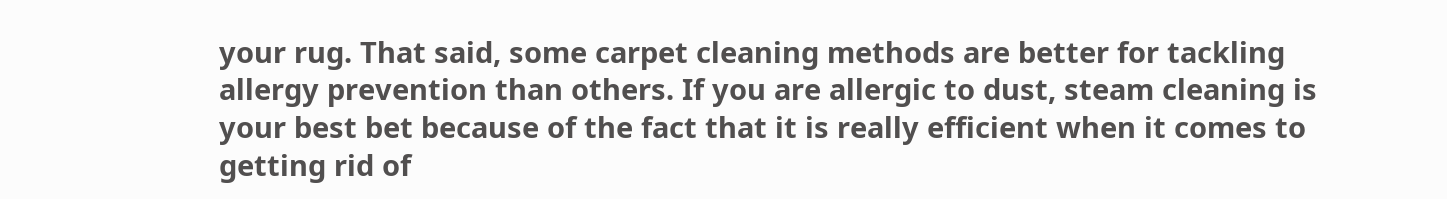your rug. That said, some carpet cleaning methods are better for tackling allergy prevention than others. If you are allergic to dust, steam cleaning is your best bet because of the fact that it is really efficient when it comes to getting rid of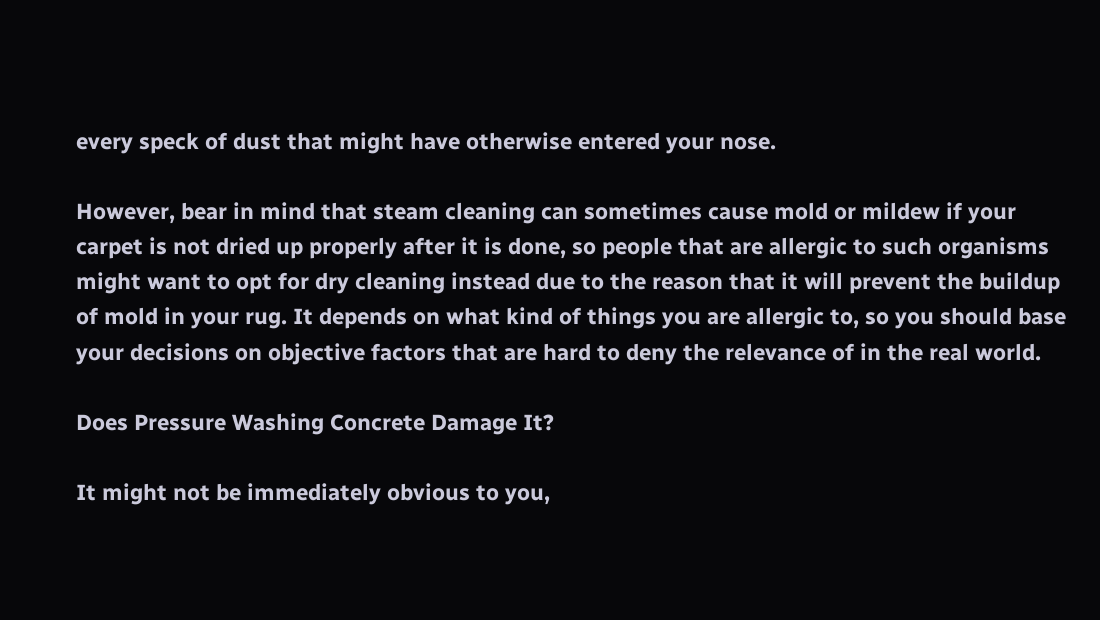every speck of dust that might have otherwise entered your nose.

However, bear in mind that steam cleaning can sometimes cause mold or mildew if your carpet is not dried up properly after it is done, so people that are allergic to such organisms might want to opt for dry cleaning instead due to the reason that it will prevent the buildup of mold in your rug. It depends on what kind of things you are allergic to, so you should base your decisions on objective factors that are hard to deny the relevance of in the real world.

Does Pressure Washing Concrete Damage It?

It might not be immediately obvious to you,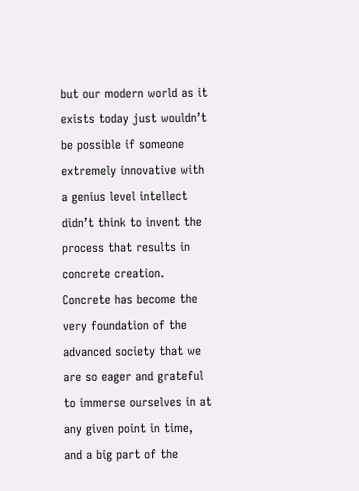but our modern world as it exists today just wouldn’t be possible if someone extremely innovative with a genius level intellect didn’t think to invent the process that results in concrete creation. Concrete has become the very foundation of the advanced society that we are so eager and grateful to immerse ourselves in at any given point in time, and a big part of the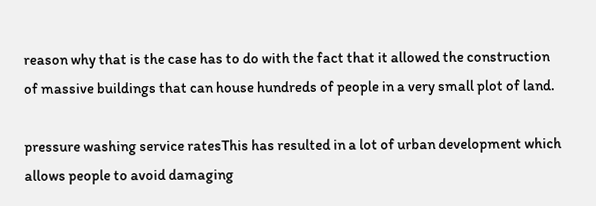reason why that is the case has to do with the fact that it allowed the construction of massive buildings that can house hundreds of people in a very small plot of land.

pressure washing service ratesThis has resulted in a lot of urban development which allows people to avoid damaging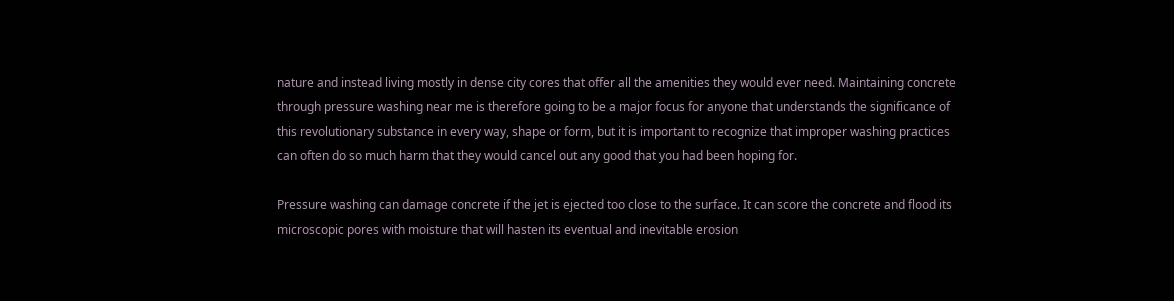nature and instead living mostly in dense city cores that offer all the amenities they would ever need. Maintaining concrete through pressure washing near me is therefore going to be a major focus for anyone that understands the significance of this revolutionary substance in every way, shape or form, but it is important to recognize that improper washing practices can often do so much harm that they would cancel out any good that you had been hoping for.

Pressure washing can damage concrete if the jet is ejected too close to the surface. It can score the concrete and flood its microscopic pores with moisture that will hasten its eventual and inevitable erosion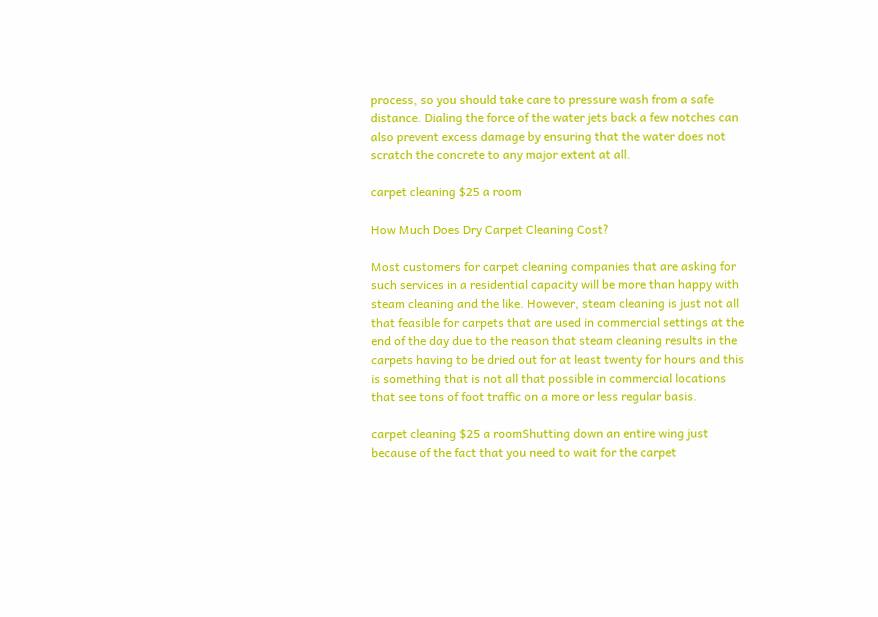process, so you should take care to pressure wash from a safe distance. Dialing the force of the water jets back a few notches can also prevent excess damage by ensuring that the water does not scratch the concrete to any major extent at all.

carpet cleaning $25 a room

How Much Does Dry Carpet Cleaning Cost?

Most customers for carpet cleaning companies that are asking for such services in a residential capacity will be more than happy with steam cleaning and the like. However, steam cleaning is just not all that feasible for carpets that are used in commercial settings at the end of the day due to the reason that steam cleaning results in the carpets having to be dried out for at least twenty for hours and this is something that is not all that possible in commercial locations that see tons of foot traffic on a more or less regular basis.

carpet cleaning $25 a roomShutting down an entire wing just because of the fact that you need to wait for the carpet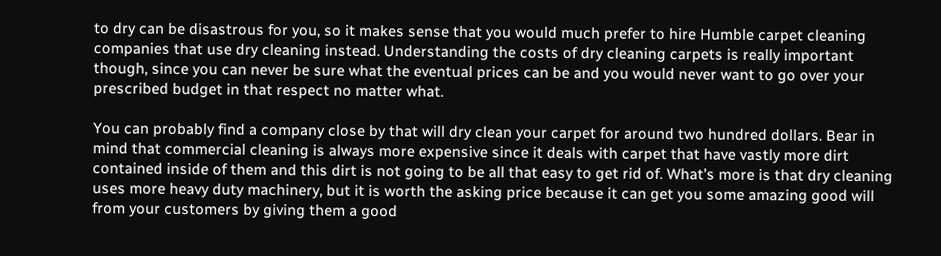to dry can be disastrous for you, so it makes sense that you would much prefer to hire Humble carpet cleaning companies that use dry cleaning instead. Understanding the costs of dry cleaning carpets is really important though, since you can never be sure what the eventual prices can be and you would never want to go over your prescribed budget in that respect no matter what.

You can probably find a company close by that will dry clean your carpet for around two hundred dollars. Bear in mind that commercial cleaning is always more expensive since it deals with carpet that have vastly more dirt contained inside of them and this dirt is not going to be all that easy to get rid of. What’s more is that dry cleaning uses more heavy duty machinery, but it is worth the asking price because it can get you some amazing good will from your customers by giving them a good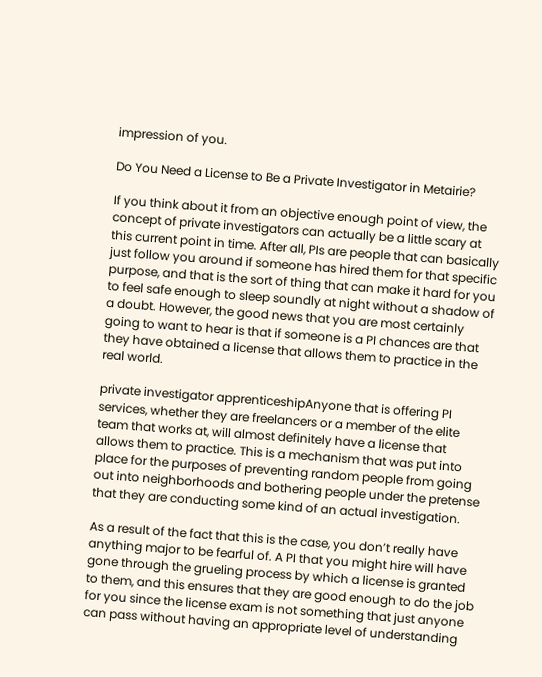impression of you.

Do You Need a License to Be a Private Investigator in Metairie?

If you think about it from an objective enough point of view, the concept of private investigators can actually be a little scary at this current point in time. After all, PIs are people that can basically just follow you around if someone has hired them for that specific purpose, and that is the sort of thing that can make it hard for you to feel safe enough to sleep soundly at night without a shadow of a doubt. However, the good news that you are most certainly going to want to hear is that if someone is a PI chances are that they have obtained a license that allows them to practice in the real world.

private investigator apprenticeshipAnyone that is offering PI services, whether they are freelancers or a member of the elite team that works at, will almost definitely have a license that allows them to practice. This is a mechanism that was put into place for the purposes of preventing random people from going out into neighborhoods and bothering people under the pretense that they are conducting some kind of an actual investigation.

As a result of the fact that this is the case, you don’t really have anything major to be fearful of. A PI that you might hire will have gone through the grueling process by which a license is granted to them, and this ensures that they are good enough to do the job for you since the license exam is not something that just anyone can pass without having an appropriate level of understanding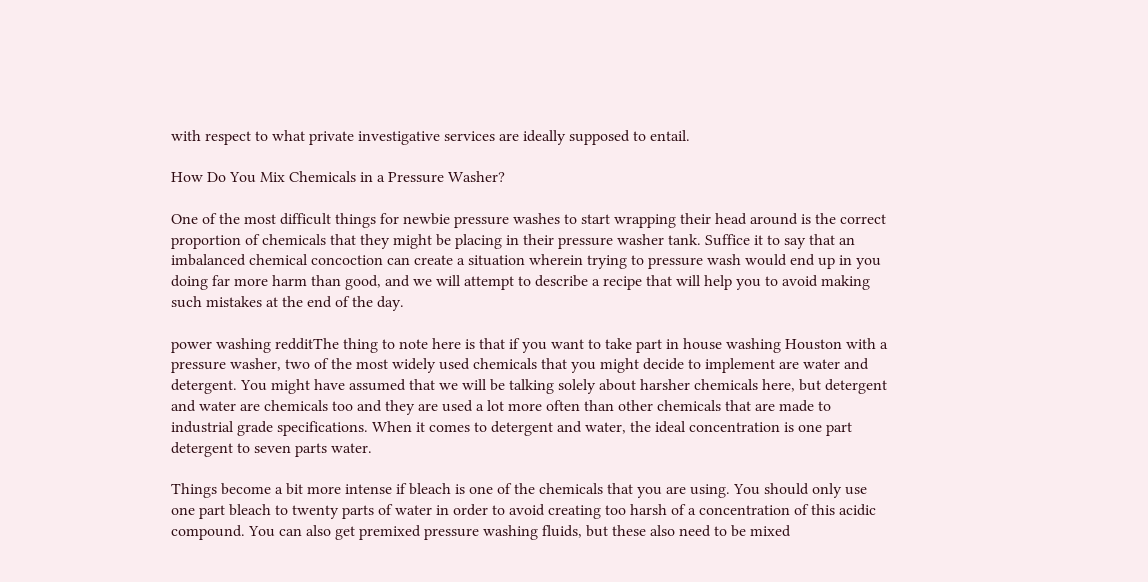with respect to what private investigative services are ideally supposed to entail.

How Do You Mix Chemicals in a Pressure Washer?

One of the most difficult things for newbie pressure washes to start wrapping their head around is the correct proportion of chemicals that they might be placing in their pressure washer tank. Suffice it to say that an imbalanced chemical concoction can create a situation wherein trying to pressure wash would end up in you doing far more harm than good, and we will attempt to describe a recipe that will help you to avoid making such mistakes at the end of the day.

power washing redditThe thing to note here is that if you want to take part in house washing Houston with a pressure washer, two of the most widely used chemicals that you might decide to implement are water and detergent. You might have assumed that we will be talking solely about harsher chemicals here, but detergent and water are chemicals too and they are used a lot more often than other chemicals that are made to industrial grade specifications. When it comes to detergent and water, the ideal concentration is one part detergent to seven parts water.

Things become a bit more intense if bleach is one of the chemicals that you are using. You should only use one part bleach to twenty parts of water in order to avoid creating too harsh of a concentration of this acidic compound. You can also get premixed pressure washing fluids, but these also need to be mixed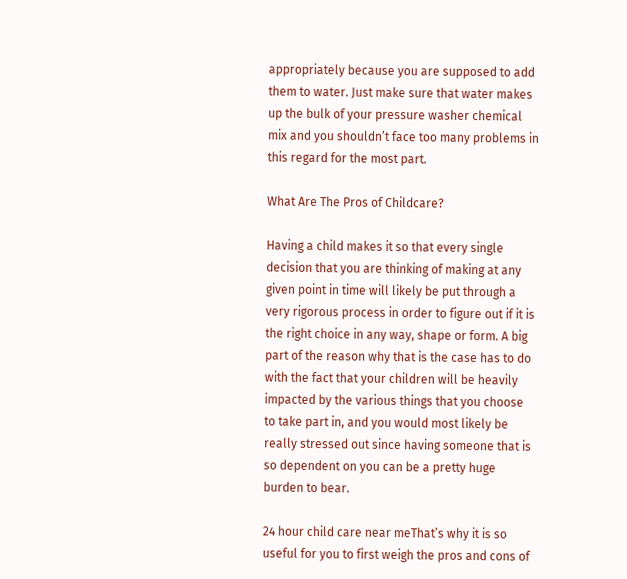appropriately because you are supposed to add them to water. Just make sure that water makes up the bulk of your pressure washer chemical mix and you shouldn’t face too many problems in this regard for the most part.

What Are The Pros of Childcare?

Having a child makes it so that every single decision that you are thinking of making at any given point in time will likely be put through a very rigorous process in order to figure out if it is the right choice in any way, shape or form. A big part of the reason why that is the case has to do with the fact that your children will be heavily impacted by the various things that you choose to take part in, and you would most likely be really stressed out since having someone that is so dependent on you can be a pretty huge burden to bear.

24 hour child care near meThat’s why it is so useful for you to first weigh the pros and cons of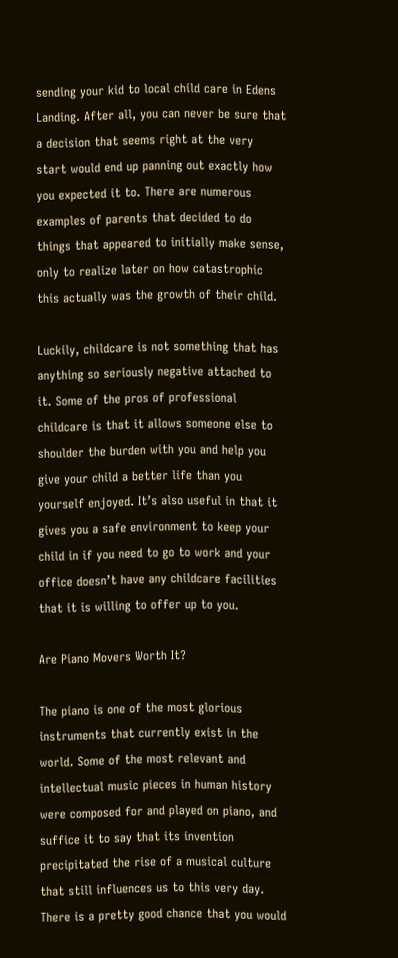sending your kid to local child care in Edens Landing. After all, you can never be sure that a decision that seems right at the very start would end up panning out exactly how you expected it to. There are numerous examples of parents that decided to do things that appeared to initially make sense, only to realize later on how catastrophic this actually was the growth of their child.

Luckily, childcare is not something that has anything so seriously negative attached to it. Some of the pros of professional childcare is that it allows someone else to shoulder the burden with you and help you give your child a better life than you yourself enjoyed. It’s also useful in that it gives you a safe environment to keep your child in if you need to go to work and your office doesn’t have any childcare facilities that it is willing to offer up to you.

Are Piano Movers Worth It?

The piano is one of the most glorious instruments that currently exist in the world. Some of the most relevant and intellectual music pieces in human history were composed for and played on piano, and suffice it to say that its invention precipitated the rise of a musical culture that still influences us to this very day. There is a pretty good chance that you would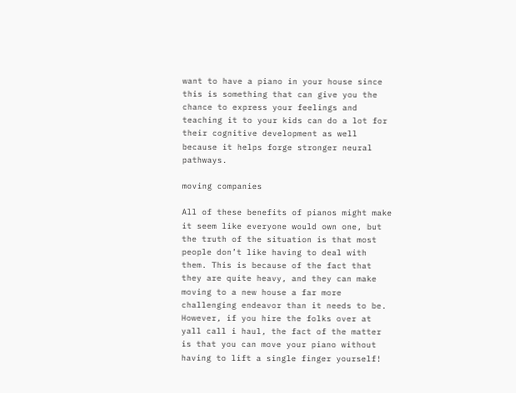want to have a piano in your house since this is something that can give you the chance to express your feelings and teaching it to your kids can do a lot for their cognitive development as well because it helps forge stronger neural pathways.

moving companies

All of these benefits of pianos might make it seem like everyone would own one, but the truth of the situation is that most people don’t like having to deal with them. This is because of the fact that they are quite heavy, and they can make moving to a new house a far more challenging endeavor than it needs to be. However, if you hire the folks over at yall call i haul, the fact of the matter is that you can move your piano without having to lift a single finger yourself!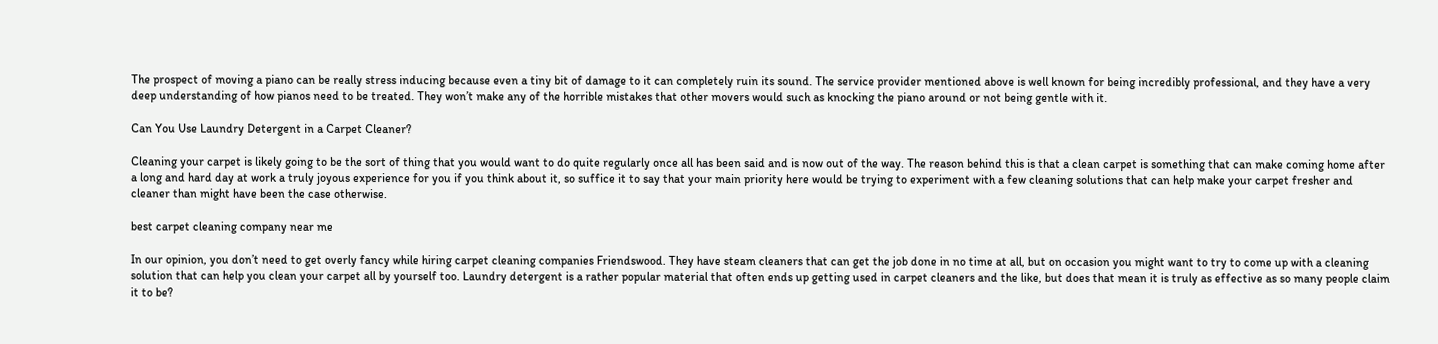The prospect of moving a piano can be really stress inducing because even a tiny bit of damage to it can completely ruin its sound. The service provider mentioned above is well known for being incredibly professional, and they have a very deep understanding of how pianos need to be treated. They won’t make any of the horrible mistakes that other movers would such as knocking the piano around or not being gentle with it.

Can You Use Laundry Detergent in a Carpet Cleaner?

Cleaning your carpet is likely going to be the sort of thing that you would want to do quite regularly once all has been said and is now out of the way. The reason behind this is that a clean carpet is something that can make coming home after a long and hard day at work a truly joyous experience for you if you think about it, so suffice it to say that your main priority here would be trying to experiment with a few cleaning solutions that can help make your carpet fresher and cleaner than might have been the case otherwise.

best carpet cleaning company near me

In our opinion, you don’t need to get overly fancy while hiring carpet cleaning companies Friendswood. They have steam cleaners that can get the job done in no time at all, but on occasion you might want to try to come up with a cleaning solution that can help you clean your carpet all by yourself too. Laundry detergent is a rather popular material that often ends up getting used in carpet cleaners and the like, but does that mean it is truly as effective as so many people claim it to be?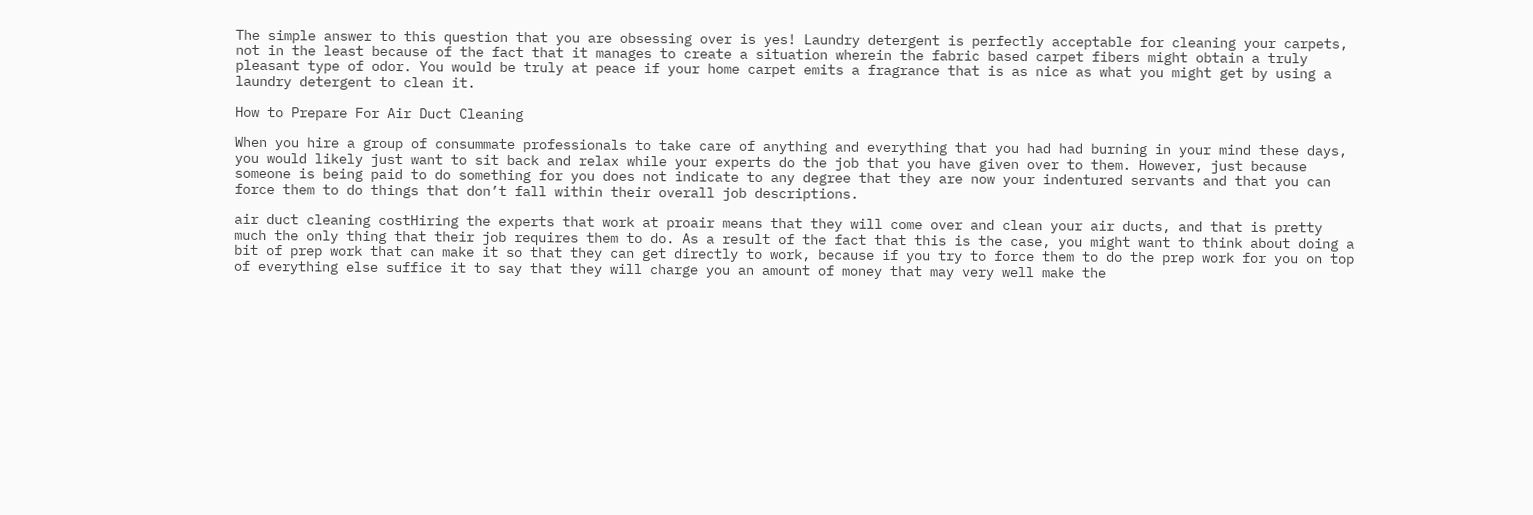The simple answer to this question that you are obsessing over is yes! Laundry detergent is perfectly acceptable for cleaning your carpets, not in the least because of the fact that it manages to create a situation wherein the fabric based carpet fibers might obtain a truly pleasant type of odor. You would be truly at peace if your home carpet emits a fragrance that is as nice as what you might get by using a laundry detergent to clean it.

How to Prepare For Air Duct Cleaning

When you hire a group of consummate professionals to take care of anything and everything that you had had burning in your mind these days, you would likely just want to sit back and relax while your experts do the job that you have given over to them. However, just because someone is being paid to do something for you does not indicate to any degree that they are now your indentured servants and that you can force them to do things that don’t fall within their overall job descriptions.

air duct cleaning costHiring the experts that work at proair means that they will come over and clean your air ducts, and that is pretty much the only thing that their job requires them to do. As a result of the fact that this is the case, you might want to think about doing a bit of prep work that can make it so that they can get directly to work, because if you try to force them to do the prep work for you on top of everything else suffice it to say that they will charge you an amount of money that may very well make the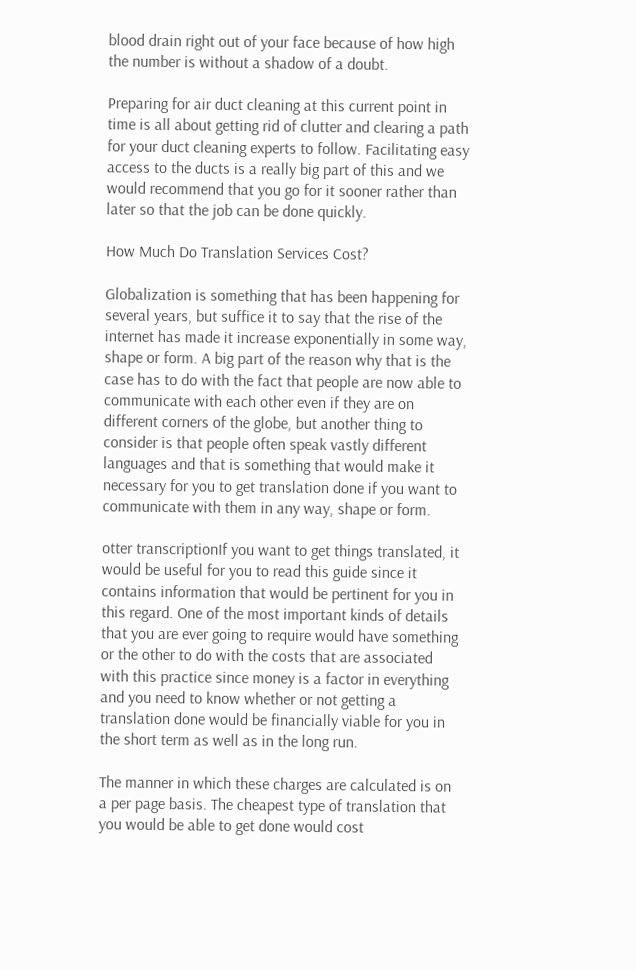blood drain right out of your face because of how high the number is without a shadow of a doubt.

Preparing for air duct cleaning at this current point in time is all about getting rid of clutter and clearing a path for your duct cleaning experts to follow. Facilitating easy access to the ducts is a really big part of this and we would recommend that you go for it sooner rather than later so that the job can be done quickly.

How Much Do Translation Services Cost?

Globalization is something that has been happening for several years, but suffice it to say that the rise of the internet has made it increase exponentially in some way, shape or form. A big part of the reason why that is the case has to do with the fact that people are now able to communicate with each other even if they are on different corners of the globe, but another thing to consider is that people often speak vastly different languages and that is something that would make it necessary for you to get translation done if you want to communicate with them in any way, shape or form.

otter transcriptionIf you want to get things translated, it would be useful for you to read this guide since it contains information that would be pertinent for you in this regard. One of the most important kinds of details that you are ever going to require would have something or the other to do with the costs that are associated with this practice since money is a factor in everything and you need to know whether or not getting a translation done would be financially viable for you in the short term as well as in the long run.

The manner in which these charges are calculated is on a per page basis. The cheapest type of translation that you would be able to get done would cost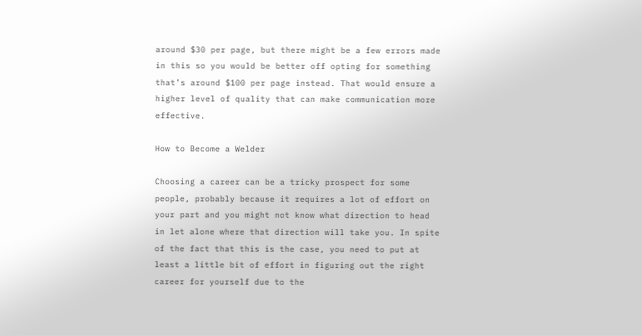around $30 per page, but there might be a few errors made in this so you would be better off opting for something that’s around $100 per page instead. That would ensure a higher level of quality that can make communication more effective.

How to Become a Welder

Choosing a career can be a tricky prospect for some people, probably because it requires a lot of effort on your part and you might not know what direction to head in let alone where that direction will take you. In spite of the fact that this is the case, you need to put at least a little bit of effort in figuring out the right career for yourself due to the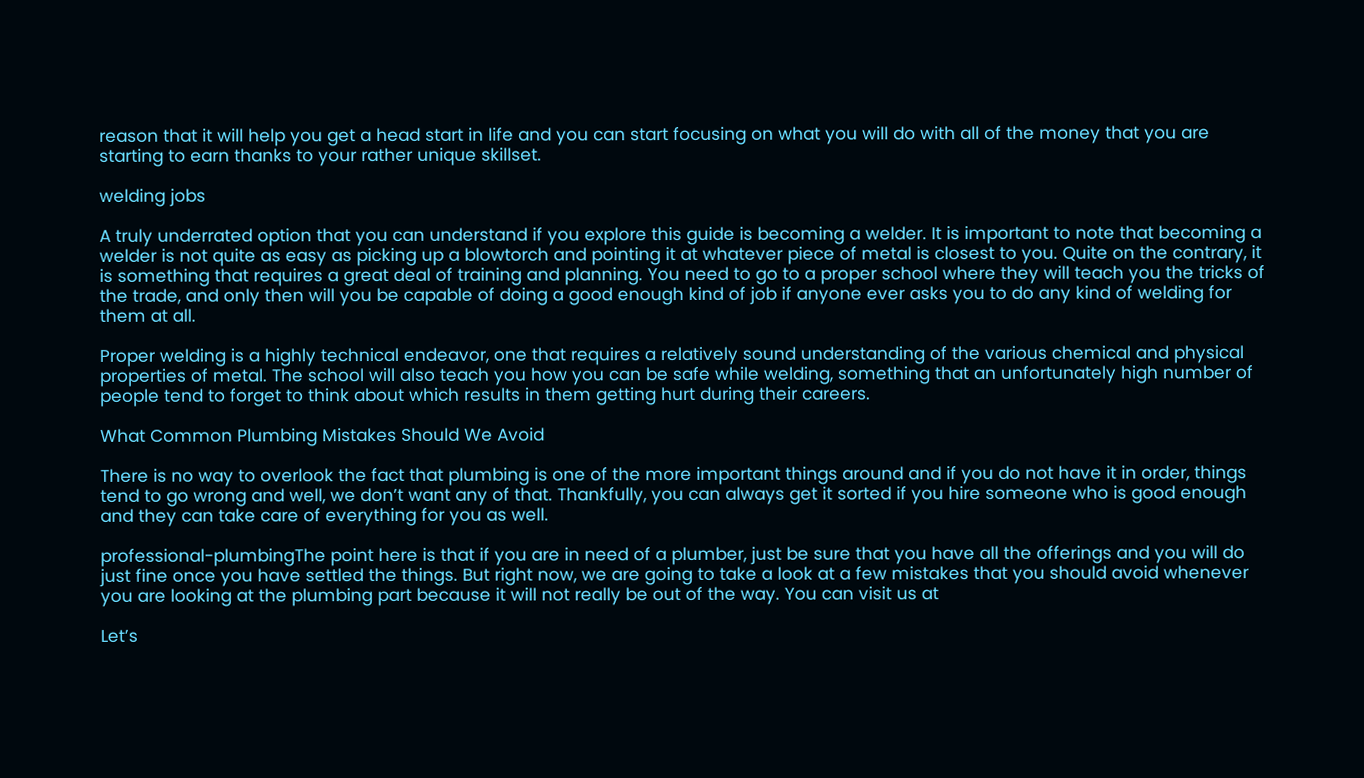reason that it will help you get a head start in life and you can start focusing on what you will do with all of the money that you are starting to earn thanks to your rather unique skillset.

welding jobs

A truly underrated option that you can understand if you explore this guide is becoming a welder. It is important to note that becoming a welder is not quite as easy as picking up a blowtorch and pointing it at whatever piece of metal is closest to you. Quite on the contrary, it is something that requires a great deal of training and planning. You need to go to a proper school where they will teach you the tricks of the trade, and only then will you be capable of doing a good enough kind of job if anyone ever asks you to do any kind of welding for them at all.

Proper welding is a highly technical endeavor, one that requires a relatively sound understanding of the various chemical and physical properties of metal. The school will also teach you how you can be safe while welding, something that an unfortunately high number of people tend to forget to think about which results in them getting hurt during their careers.

What Common Plumbing Mistakes Should We Avoid

There is no way to overlook the fact that plumbing is one of the more important things around and if you do not have it in order, things tend to go wrong and well, we don’t want any of that. Thankfully, you can always get it sorted if you hire someone who is good enough and they can take care of everything for you as well.

professional-plumbingThe point here is that if you are in need of a plumber, just be sure that you have all the offerings and you will do just fine once you have settled the things. But right now, we are going to take a look at a few mistakes that you should avoid whenever you are looking at the plumbing part because it will not really be out of the way. You can visit us at

Let’s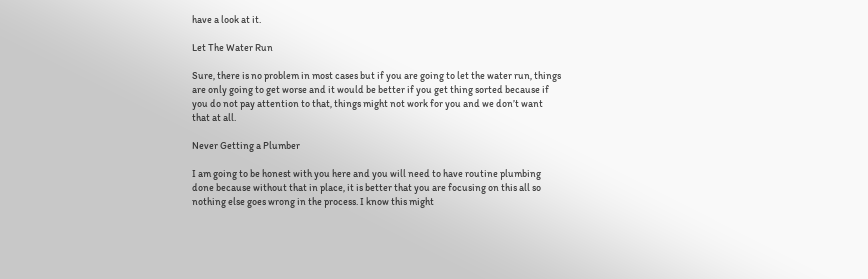have a look at it.

Let The Water Run

Sure, there is no problem in most cases but if you are going to let the water run, things are only going to get worse and it would be better if you get thing sorted because if you do not pay attention to that, things might not work for you and we don’t want that at all.

Never Getting a Plumber

I am going to be honest with you here and you will need to have routine plumbing done because without that in place, it is better that you are focusing on this all so nothing else goes wrong in the process. I know this might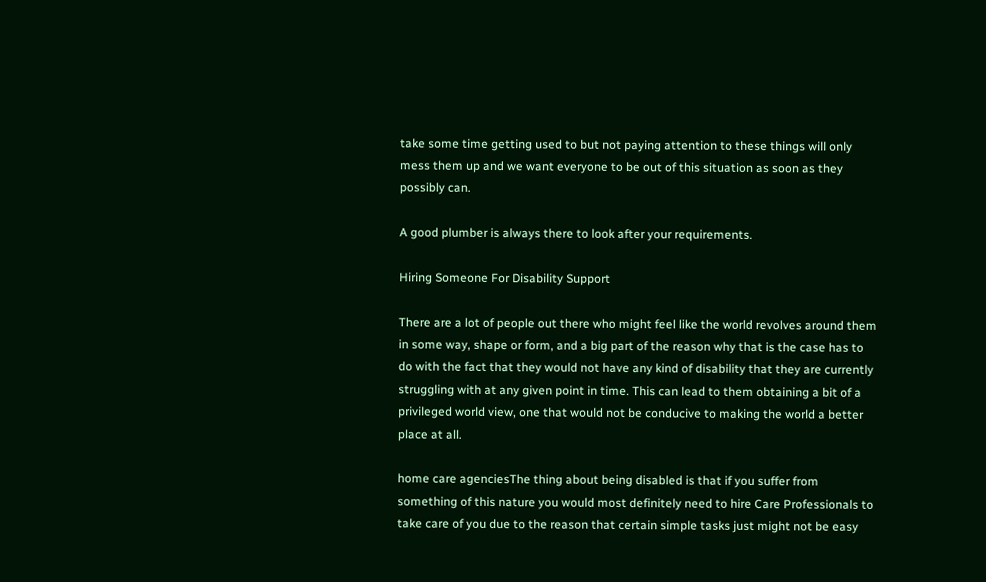take some time getting used to but not paying attention to these things will only mess them up and we want everyone to be out of this situation as soon as they possibly can.

A good plumber is always there to look after your requirements.

Hiring Someone For Disability Support

There are a lot of people out there who might feel like the world revolves around them in some way, shape or form, and a big part of the reason why that is the case has to do with the fact that they would not have any kind of disability that they are currently struggling with at any given point in time. This can lead to them obtaining a bit of a privileged world view, one that would not be conducive to making the world a better place at all.

home care agenciesThe thing about being disabled is that if you suffer from something of this nature you would most definitely need to hire Care Professionals to take care of you due to the reason that certain simple tasks just might not be easy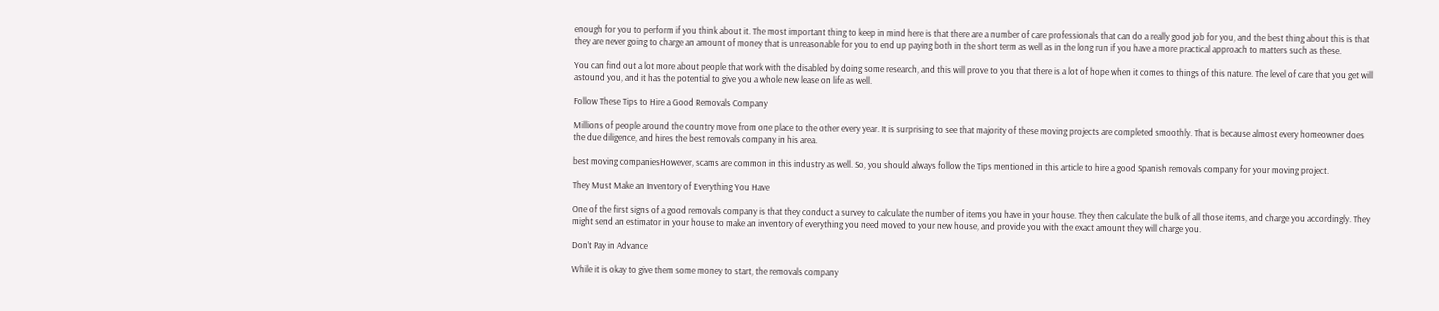enough for you to perform if you think about it. The most important thing to keep in mind here is that there are a number of care professionals that can do a really good job for you, and the best thing about this is that they are never going to charge an amount of money that is unreasonable for you to end up paying both in the short term as well as in the long run if you have a more practical approach to matters such as these.

You can find out a lot more about people that work with the disabled by doing some research, and this will prove to you that there is a lot of hope when it comes to things of this nature. The level of care that you get will astound you, and it has the potential to give you a whole new lease on life as well.

Follow These Tips to Hire a Good Removals Company

Millions of people around the country move from one place to the other every year. It is surprising to see that majority of these moving projects are completed smoothly. That is because almost every homeowner does the due diligence, and hires the best removals company in his area.

best moving companiesHowever, scams are common in this industry as well. So, you should always follow the Tips mentioned in this article to hire a good Spanish removals company for your moving project.

They Must Make an Inventory of Everything You Have

One of the first signs of a good removals company is that they conduct a survey to calculate the number of items you have in your house. They then calculate the bulk of all those items, and charge you accordingly. They might send an estimator in your house to make an inventory of everything you need moved to your new house, and provide you with the exact amount they will charge you.

Don’t Pay in Advance

While it is okay to give them some money to start, the removals company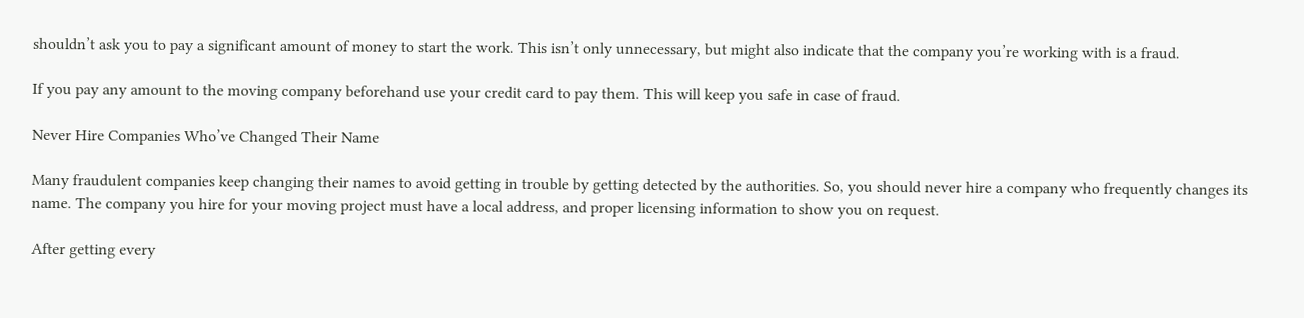shouldn’t ask you to pay a significant amount of money to start the work. This isn’t only unnecessary, but might also indicate that the company you’re working with is a fraud.

If you pay any amount to the moving company beforehand use your credit card to pay them. This will keep you safe in case of fraud.

Never Hire Companies Who’ve Changed Their Name

Many fraudulent companies keep changing their names to avoid getting in trouble by getting detected by the authorities. So, you should never hire a company who frequently changes its name. The company you hire for your moving project must have a local address, and proper licensing information to show you on request.

After getting every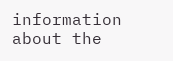information about the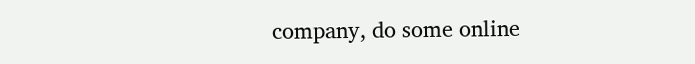company, do some online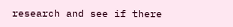research and see if there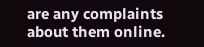are any complaints about them online.